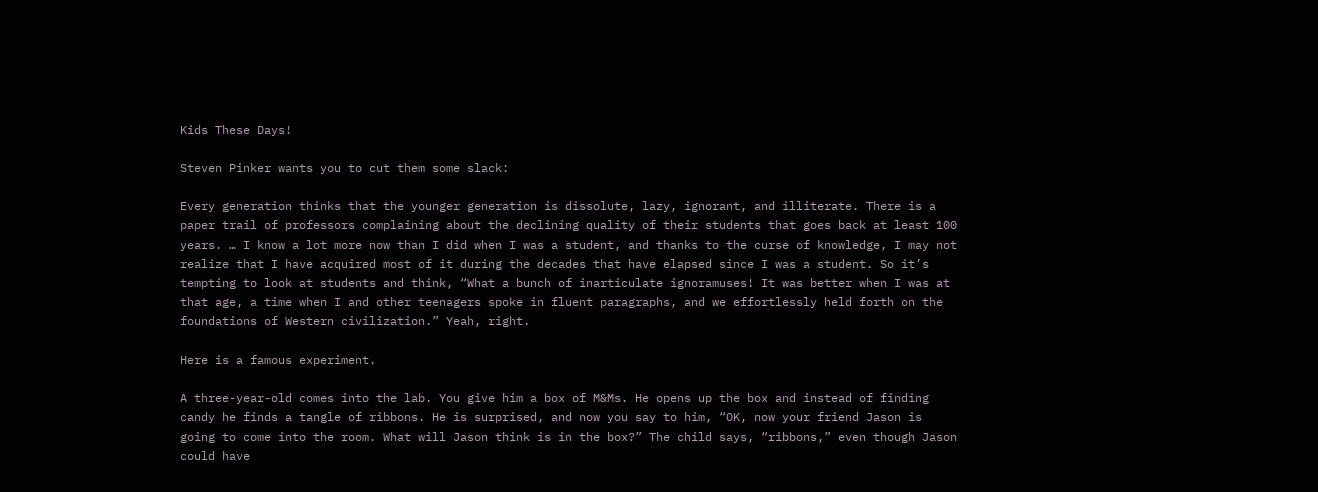Kids These Days!

Steven Pinker wants you to cut them some slack:

Every generation thinks that the younger generation is dissolute, lazy, ignorant, and illiterate. There is a paper trail of professors complaining about the declining quality of their students that goes back at least 100 years. … I know a lot more now than I did when I was a student, and thanks to the curse of knowledge, I may not realize that I have acquired most of it during the decades that have elapsed since I was a student. So it’s tempting to look at students and think, “What a bunch of inarticulate ignoramuses! It was better when I was at that age, a time when I and other teenagers spoke in fluent paragraphs, and we effortlessly held forth on the foundations of Western civilization.” Yeah, right.

Here is a famous experiment.

A three-year-old comes into the lab. You give him a box of M&Ms. He opens up the box and instead of finding candy he finds a tangle of ribbons. He is surprised, and now you say to him, “OK, now your friend Jason is going to come into the room. What will Jason think is in the box?” The child says, “ribbons,” even though Jason could have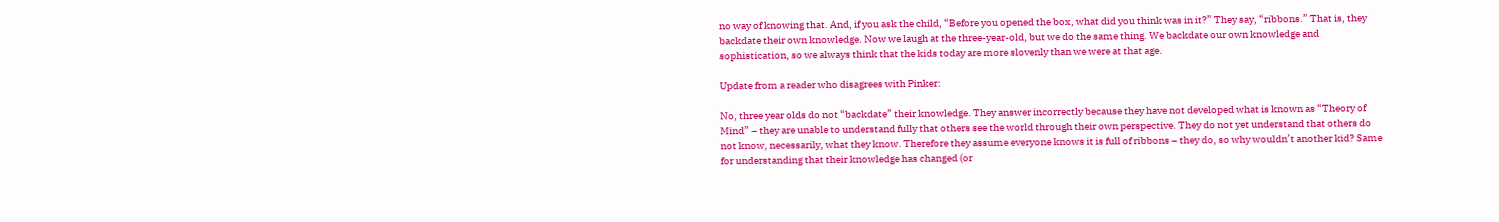no way of knowing that. And, if you ask the child, “Before you opened the box, what did you think was in it?” They say, “ribbons.” That is, they backdate their own knowledge. Now we laugh at the three-year-old, but we do the same thing. We backdate our own knowledge and sophistication, so we always think that the kids today are more slovenly than we were at that age.

Update from a reader who disagrees with Pinker:

No, three year olds do not “backdate” their knowledge. They answer incorrectly because they have not developed what is known as “Theory of Mind” – they are unable to understand fully that others see the world through their own perspective. They do not yet understand that others do not know, necessarily, what they know. Therefore they assume everyone knows it is full of ribbons – they do, so why wouldn’t another kid? Same for understanding that their knowledge has changed (or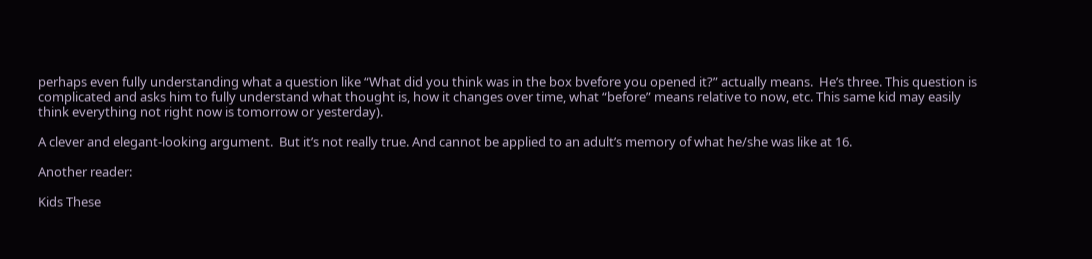perhaps even fully understanding what a question like “What did you think was in the box bvefore you opened it?” actually means.  He’s three. This question is complicated and asks him to fully understand what thought is, how it changes over time, what “before” means relative to now, etc. This same kid may easily think everything not right now is tomorrow or yesterday).

A clever and elegant-looking argument.  But it’s not really true. And cannot be applied to an adult’s memory of what he/she was like at 16.

Another reader:

Kids These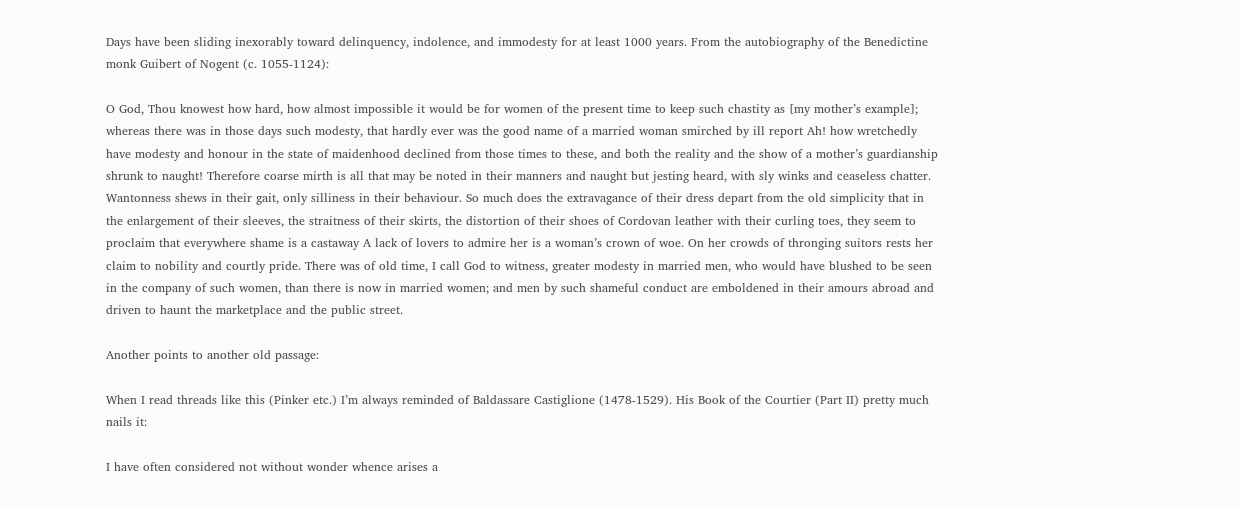Days have been sliding inexorably toward delinquency, indolence, and immodesty for at least 1000 years. From the autobiography of the Benedictine monk Guibert of Nogent (c. 1055-1124):

O God, Thou knowest how hard, how almost impossible it would be for women of the present time to keep such chastity as [my mother’s example]; whereas there was in those days such modesty, that hardly ever was the good name of a married woman smirched by ill report Ah! how wretchedly have modesty and honour in the state of maidenhood declined from those times to these, and both the reality and the show of a mother’s guardianship shrunk to naught! Therefore coarse mirth is all that may be noted in their manners and naught but jesting heard, with sly winks and ceaseless chatter. Wantonness shews in their gait, only silliness in their behaviour. So much does the extravagance of their dress depart from the old simplicity that in the enlargement of their sleeves, the straitness of their skirts, the distortion of their shoes of Cordovan leather with their curling toes, they seem to proclaim that everywhere shame is a castaway A lack of lovers to admire her is a woman’s crown of woe. On her crowds of thronging suitors rests her claim to nobility and courtly pride. There was of old time, I call God to witness, greater modesty in married men, who would have blushed to be seen in the company of such women, than there is now in married women; and men by such shameful conduct are emboldened in their amours abroad and driven to haunt the marketplace and the public street.

Another points to another old passage:

When I read threads like this (Pinker etc.) I’m always reminded of Baldassare Castiglione (1478-1529). His Book of the Courtier (Part II) pretty much nails it:

I have often considered not without wonder whence arises a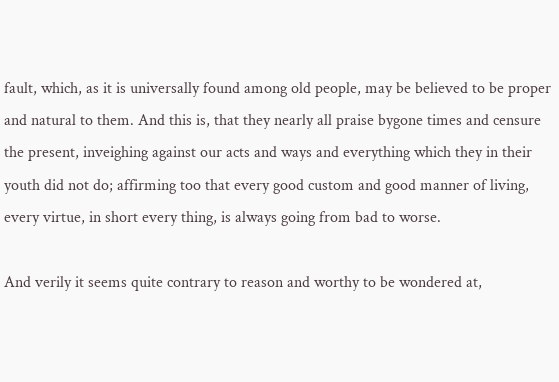fault, which, as it is universally found among old people, may be believed to be proper and natural to them. And this is, that they nearly all praise bygone times and censure the present, inveighing against our acts and ways and everything which they in their youth did not do; affirming too that every good custom and good manner of living, every virtue, in short every thing, is always going from bad to worse.

And verily it seems quite contrary to reason and worthy to be wondered at,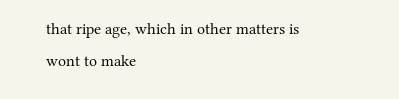that ripe age, which in other matters is wont to make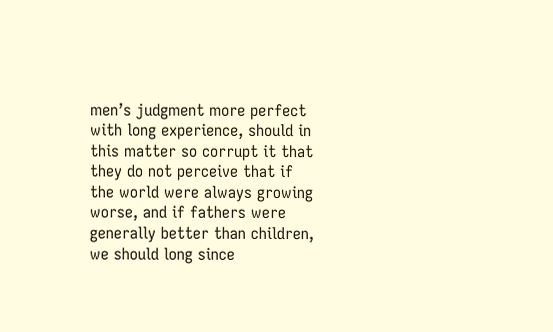men’s judgment more perfect with long experience, should in this matter so corrupt it that they do not perceive that if the world were always growing worse, and if fathers were generally better than children, we should long since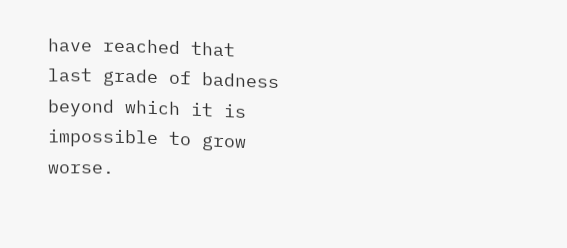have reached that last grade of badness beyond which it is impossible to grow worse.